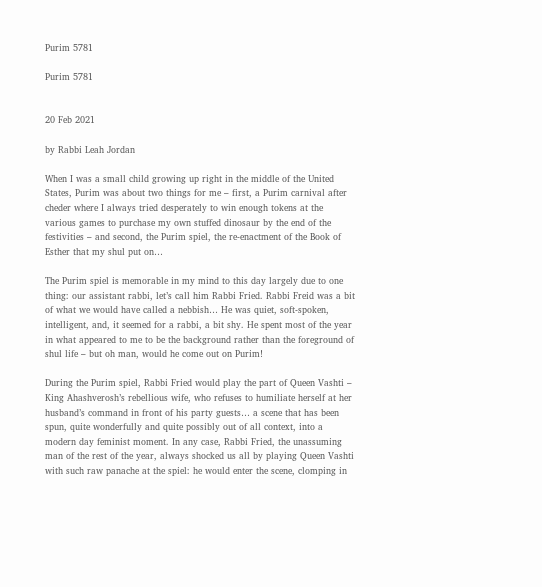Purim 5781

Purim 5781


20 Feb 2021

by Rabbi Leah Jordan

When I was a small child growing up right in the middle of the United States, Purim was about two things for me – first, a Purim carnival after cheder where I always tried desperately to win enough tokens at the various games to purchase my own stuffed dinosaur by the end of the festivities – and second, the Purim spiel, the re-enactment of the Book of Esther that my shul put on…

The Purim spiel is memorable in my mind to this day largely due to one thing: our assistant rabbi, let’s call him Rabbi Fried. Rabbi Freid was a bit of what we would have called a nebbish… He was quiet, soft-spoken, intelligent, and, it seemed for a rabbi, a bit shy. He spent most of the year in what appeared to me to be the background rather than the foreground of shul life – but oh man, would he come out on Purim!

During the Purim spiel, Rabbi Fried would play the part of Queen Vashti – King Ahashverosh’s rebellious wife, who refuses to humiliate herself at her husband’s command in front of his party guests… a scene that has been spun, quite wonderfully and quite possibly out of all context, into a modern day feminist moment. In any case, Rabbi Fried, the unassuming man of the rest of the year, always shocked us all by playing Queen Vashti with such raw panache at the spiel: he would enter the scene, clomping in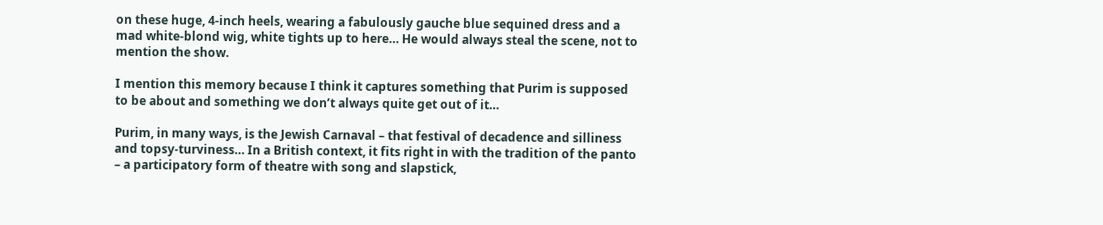on these huge, 4-inch heels, wearing a fabulously gauche blue sequined dress and a mad white-blond wig, white tights up to here… He would always steal the scene, not to mention the show.

I mention this memory because I think it captures something that Purim is supposed to be about and something we don’t always quite get out of it…

Purim, in many ways, is the Jewish Carnaval – that festival of decadence and silliness and topsy-turviness… In a British context, it fits right in with the tradition of the panto – a participatory form of theatre with song and slapstick,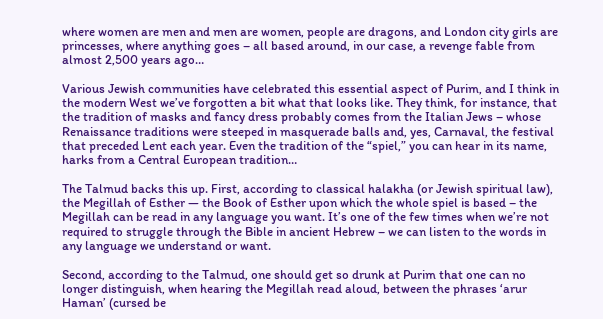where women are men and men are women, people are dragons, and London city girls are princesses, where anything goes – all based around, in our case, a revenge fable from almost 2,500 years ago…

Various Jewish communities have celebrated this essential aspect of Purim, and I think in the modern West we’ve forgotten a bit what that looks like. They think, for instance, that the tradition of masks and fancy dress probably comes from the Italian Jews – whose Renaissance traditions were steeped in masquerade balls and, yes, Carnaval, the festival that preceded Lent each year. Even the tradition of the “spiel,” you can hear in its name, harks from a Central European tradition…

The Talmud backs this up. First, according to classical halakha (or Jewish spiritual law), the Megillah of Esther — the Book of Esther upon which the whole spiel is based – the Megillah can be read in any language you want. It’s one of the few times when we’re not required to struggle through the Bible in ancient Hebrew – we can listen to the words in any language we understand or want.

Second, according to the Talmud, one should get so drunk at Purim that one can no longer distinguish, when hearing the Megillah read aloud, between the phrases ‘arur Haman’ (cursed be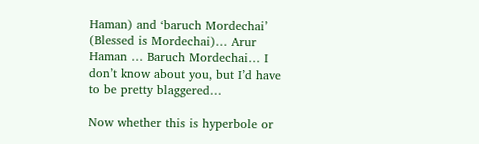Haman) and ‘baruch Mordechai’ (Blessed is Mordechai)… Arur Haman … Baruch Mordechai… I don’t know about you, but I’d have to be pretty blaggered…

Now whether this is hyperbole or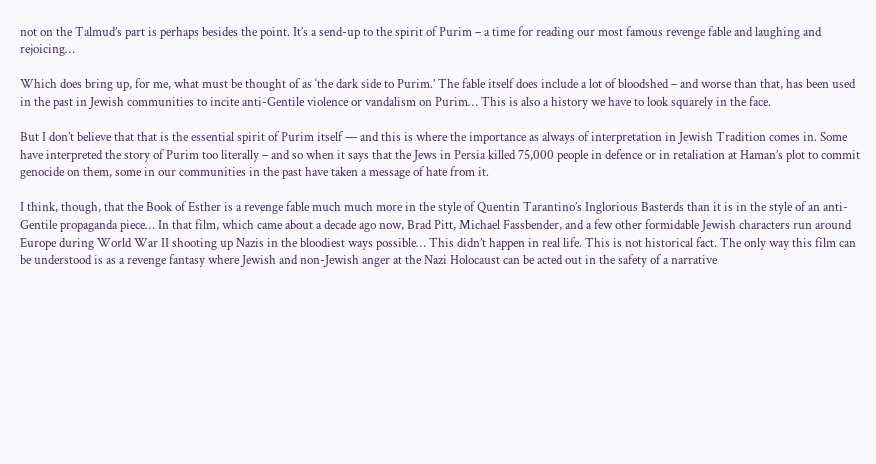not on the Talmud’s part is perhaps besides the point. It’s a send-up to the spirit of Purim – a time for reading our most famous revenge fable and laughing and rejoicing…

Which does bring up, for me, what must be thought of as ‘the dark side to Purim.’ The fable itself does include a lot of bloodshed – and worse than that, has been used in the past in Jewish communities to incite anti-Gentile violence or vandalism on Purim… This is also a history we have to look squarely in the face.

But I don’t believe that that is the essential spirit of Purim itself — and this is where the importance as always of interpretation in Jewish Tradition comes in. Some have interpreted the story of Purim too literally – and so when it says that the Jews in Persia killed 75,000 people in defence or in retaliation at Haman’s plot to commit genocide on them, some in our communities in the past have taken a message of hate from it.

I think, though, that the Book of Esther is a revenge fable much much more in the style of Quentin Tarantino’s Inglorious Basterds than it is in the style of an anti-Gentile propaganda piece… In that film, which came about a decade ago now, Brad Pitt, Michael Fassbender, and a few other formidable Jewish characters run around Europe during World War II shooting up Nazis in the bloodiest ways possible… This didn’t happen in real life. This is not historical fact. The only way this film can be understood is as a revenge fantasy where Jewish and non-Jewish anger at the Nazi Holocaust can be acted out in the safety of a narrative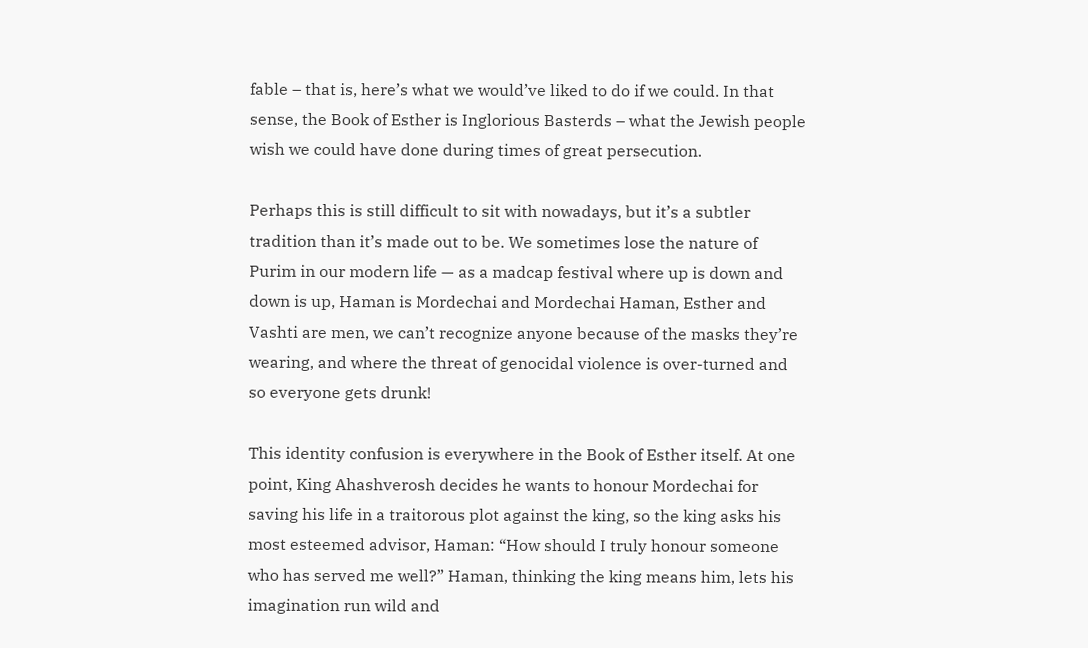fable – that is, here’s what we would’ve liked to do if we could. In that sense, the Book of Esther is Inglorious Basterds – what the Jewish people wish we could have done during times of great persecution.

Perhaps this is still difficult to sit with nowadays, but it’s a subtler tradition than it’s made out to be. We sometimes lose the nature of Purim in our modern life — as a madcap festival where up is down and down is up, Haman is Mordechai and Mordechai Haman, Esther and Vashti are men, we can’t recognize anyone because of the masks they’re wearing, and where the threat of genocidal violence is over-turned and so everyone gets drunk!

This identity confusion is everywhere in the Book of Esther itself. At one point, King Ahashverosh decides he wants to honour Mordechai for saving his life in a traitorous plot against the king, so the king asks his most esteemed advisor, Haman: “How should I truly honour someone who has served me well?” Haman, thinking the king means him, lets his imagination run wild and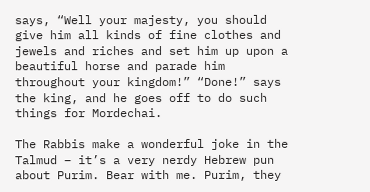says, “Well your majesty, you should give him all kinds of fine clothes and jewels and riches and set him up upon a beautiful horse and parade him throughout your kingdom!” “Done!” says the king, and he goes off to do such things for Mordechai.

The Rabbis make a wonderful joke in the Talmud – it’s a very nerdy Hebrew pun about Purim. Bear with me. Purim, they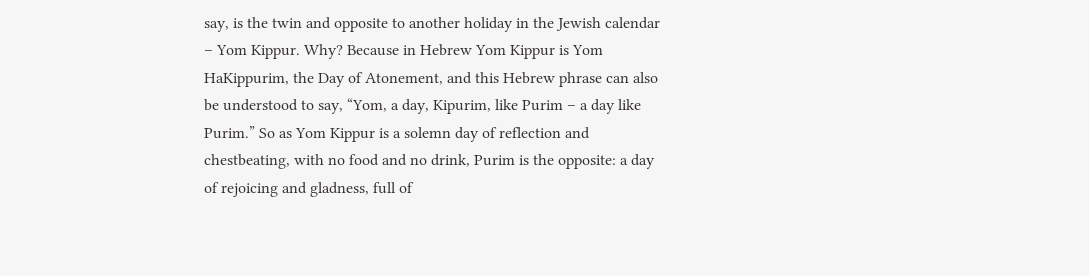say, is the twin and opposite to another holiday in the Jewish calendar – Yom Kippur. Why? Because in Hebrew Yom Kippur is Yom HaKippurim, the Day of Atonement, and this Hebrew phrase can also be understood to say, “Yom, a day, Kipurim, like Purim – a day like Purim.” So as Yom Kippur is a solemn day of reflection and chestbeating, with no food and no drink, Purim is the opposite: a day of rejoicing and gladness, full of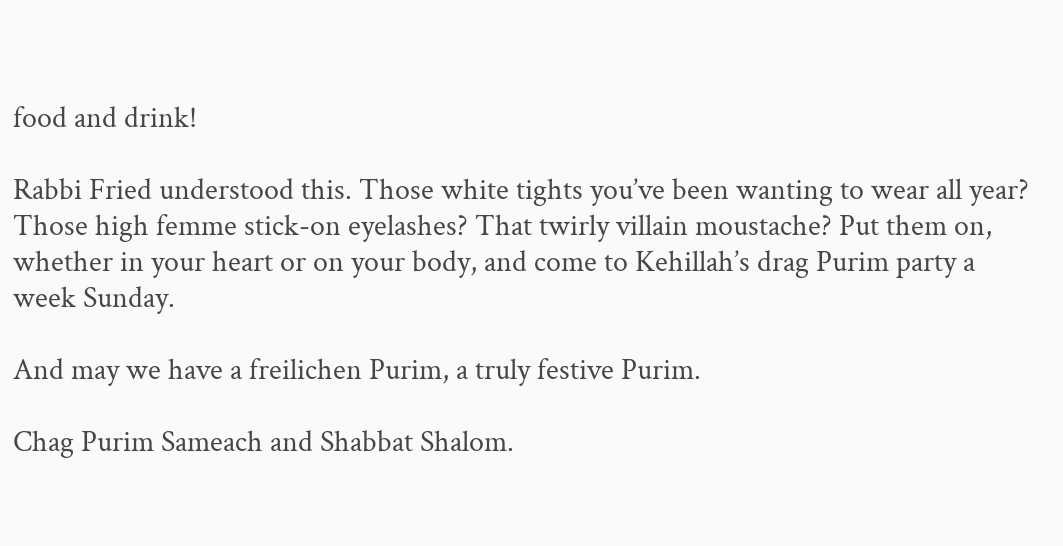food and drink!

Rabbi Fried understood this. Those white tights you’ve been wanting to wear all year? Those high femme stick-on eyelashes? That twirly villain moustache? Put them on, whether in your heart or on your body, and come to Kehillah’s drag Purim party a week Sunday.

And may we have a freilichen Purim, a truly festive Purim.

Chag Purim Sameach and Shabbat Shalom.